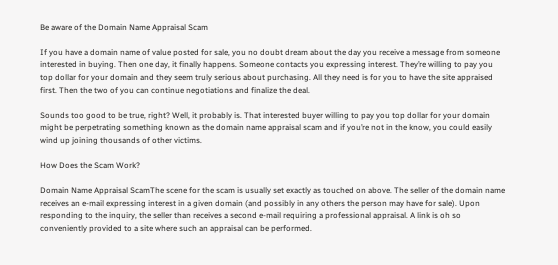Be aware of the Domain Name Appraisal Scam

If you have a domain name of value posted for sale, you no doubt dream about the day you receive a message from someone interested in buying. Then one day, it finally happens. Someone contacts you expressing interest. They’re willing to pay you top dollar for your domain and they seem truly serious about purchasing. All they need is for you to have the site appraised first. Then the two of you can continue negotiations and finalize the deal.

Sounds too good to be true, right? Well, it probably is. That interested buyer willing to pay you top dollar for your domain might be perpetrating something known as the domain name appraisal scam and if you’re not in the know, you could easily wind up joining thousands of other victims.

How Does the Scam Work?

Domain Name Appraisal ScamThe scene for the scam is usually set exactly as touched on above. The seller of the domain name receives an e-mail expressing interest in a given domain (and possibly in any others the person may have for sale). Upon responding to the inquiry, the seller than receives a second e-mail requiring a professional appraisal. A link is oh so conveniently provided to a site where such an appraisal can be performed.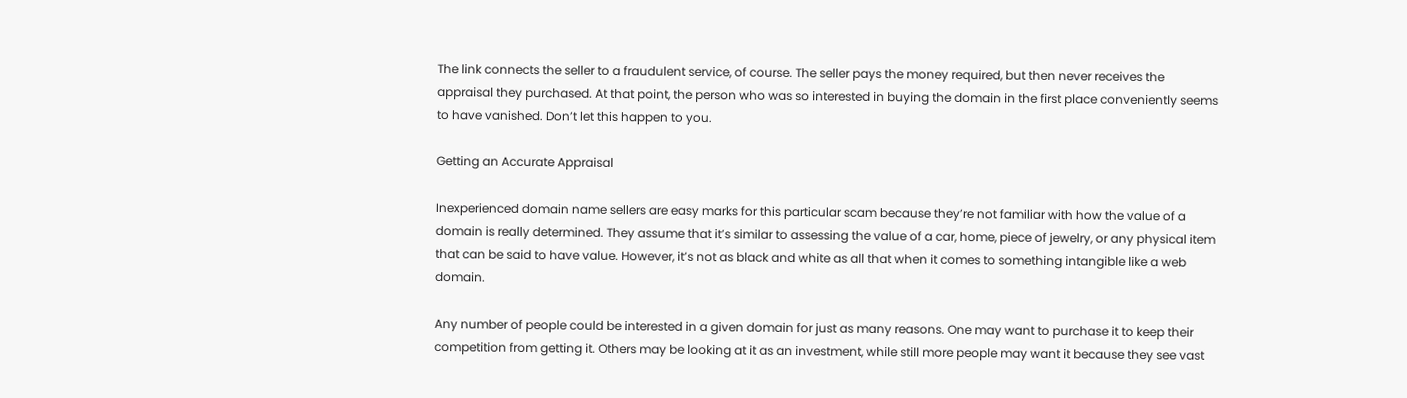The link connects the seller to a fraudulent service, of course. The seller pays the money required, but then never receives the appraisal they purchased. At that point, the person who was so interested in buying the domain in the first place conveniently seems to have vanished. Don’t let this happen to you.

Getting an Accurate Appraisal

Inexperienced domain name sellers are easy marks for this particular scam because they’re not familiar with how the value of a domain is really determined. They assume that it’s similar to assessing the value of a car, home, piece of jewelry, or any physical item that can be said to have value. However, it’s not as black and white as all that when it comes to something intangible like a web domain.

Any number of people could be interested in a given domain for just as many reasons. One may want to purchase it to keep their competition from getting it. Others may be looking at it as an investment, while still more people may want it because they see vast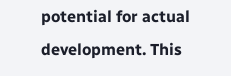potential for actual development. This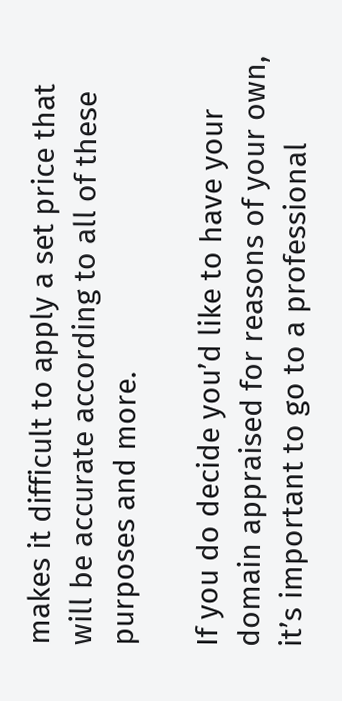makes it difficult to apply a set price that will be accurate according to all of these purposes and more.

If you do decide you’d like to have your domain appraised for reasons of your own, it’s important to go to a professional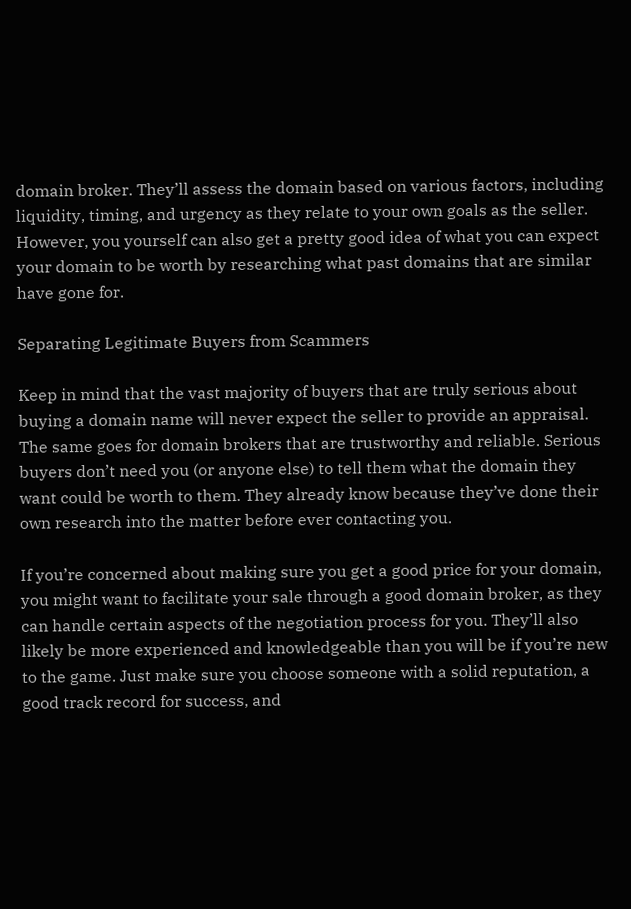domain broker. They’ll assess the domain based on various factors, including liquidity, timing, and urgency as they relate to your own goals as the seller. However, you yourself can also get a pretty good idea of what you can expect your domain to be worth by researching what past domains that are similar have gone for.

Separating Legitimate Buyers from Scammers

Keep in mind that the vast majority of buyers that are truly serious about buying a domain name will never expect the seller to provide an appraisal. The same goes for domain brokers that are trustworthy and reliable. Serious buyers don’t need you (or anyone else) to tell them what the domain they want could be worth to them. They already know because they’ve done their own research into the matter before ever contacting you.

If you’re concerned about making sure you get a good price for your domain, you might want to facilitate your sale through a good domain broker, as they can handle certain aspects of the negotiation process for you. They’ll also likely be more experienced and knowledgeable than you will be if you’re new to the game. Just make sure you choose someone with a solid reputation, a good track record for success, and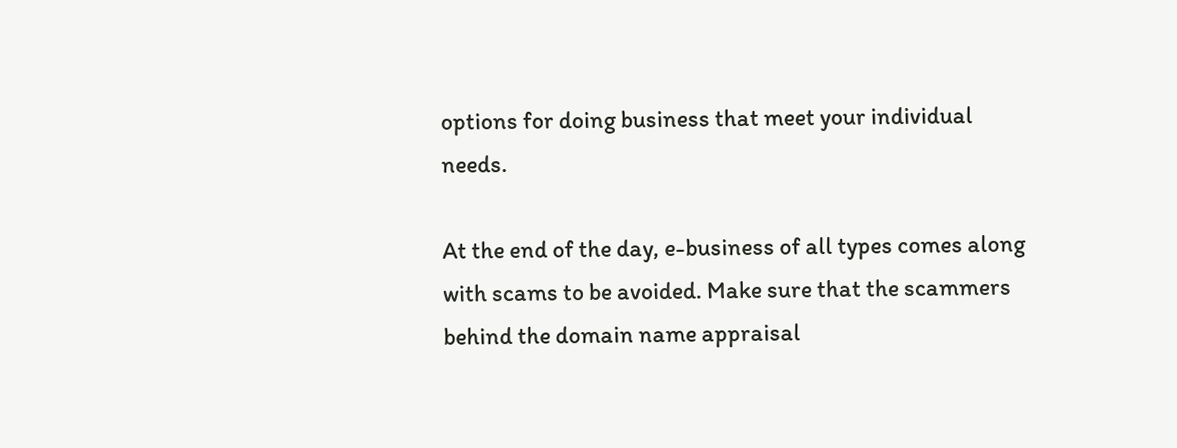options for doing business that meet your individual needs.

At the end of the day, e-business of all types comes along with scams to be avoided. Make sure that the scammers behind the domain name appraisal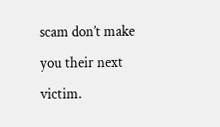scam don’t make you their next victim.